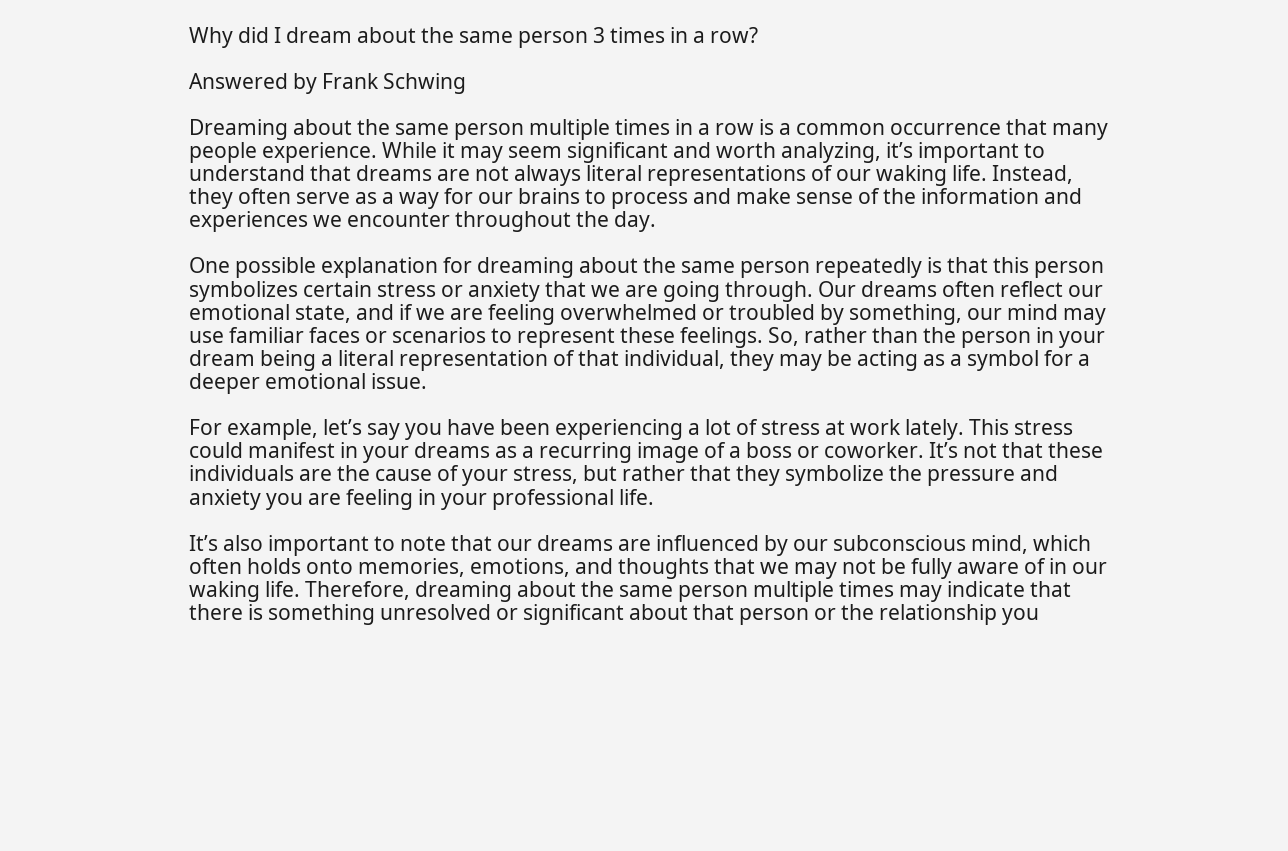Why did I dream about the same person 3 times in a row?

Answered by Frank Schwing

Dreaming about the same person multiple times in a row is a common occurrence that many people experience. While it may seem significant and worth analyzing, it’s important to understand that dreams are not always literal representations of our waking life. Instead, they often serve as a way for our brains to process and make sense of the information and experiences we encounter throughout the day.

One possible explanation for dreaming about the same person repeatedly is that this person symbolizes certain stress or anxiety that we are going through. Our dreams often reflect our emotional state, and if we are feeling overwhelmed or troubled by something, our mind may use familiar faces or scenarios to represent these feelings. So, rather than the person in your dream being a literal representation of that individual, they may be acting as a symbol for a deeper emotional issue.

For example, let’s say you have been experiencing a lot of stress at work lately. This stress could manifest in your dreams as a recurring image of a boss or coworker. It’s not that these individuals are the cause of your stress, but rather that they symbolize the pressure and anxiety you are feeling in your professional life.

It’s also important to note that our dreams are influenced by our subconscious mind, which often holds onto memories, emotions, and thoughts that we may not be fully aware of in our waking life. Therefore, dreaming about the same person multiple times may indicate that there is something unresolved or significant about that person or the relationship you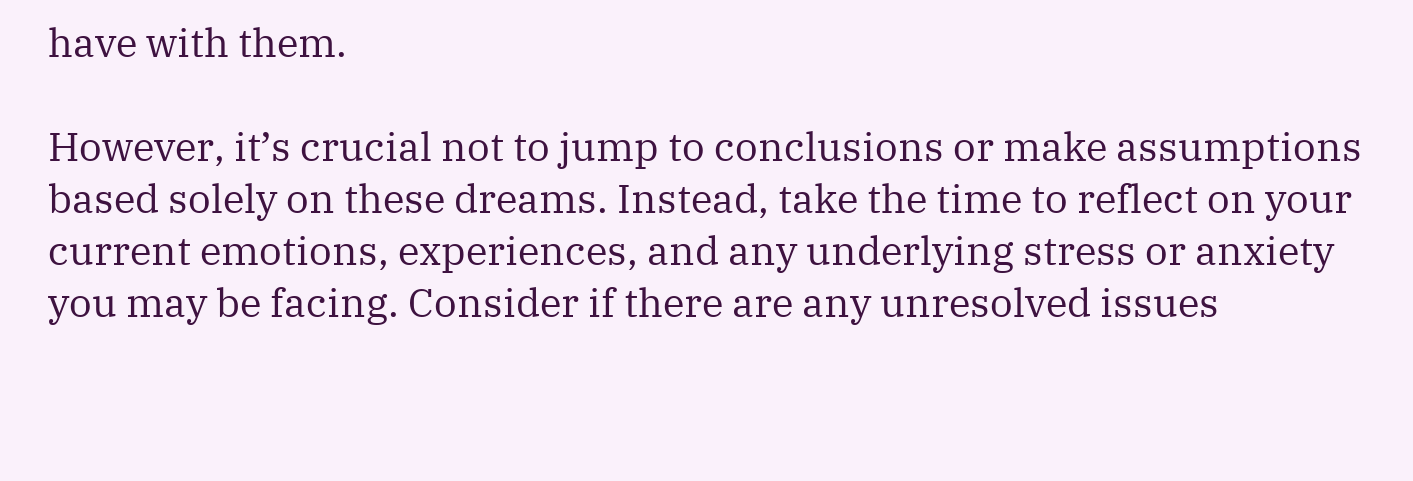have with them.

However, it’s crucial not to jump to conclusions or make assumptions based solely on these dreams. Instead, take the time to reflect on your current emotions, experiences, and any underlying stress or anxiety you may be facing. Consider if there are any unresolved issues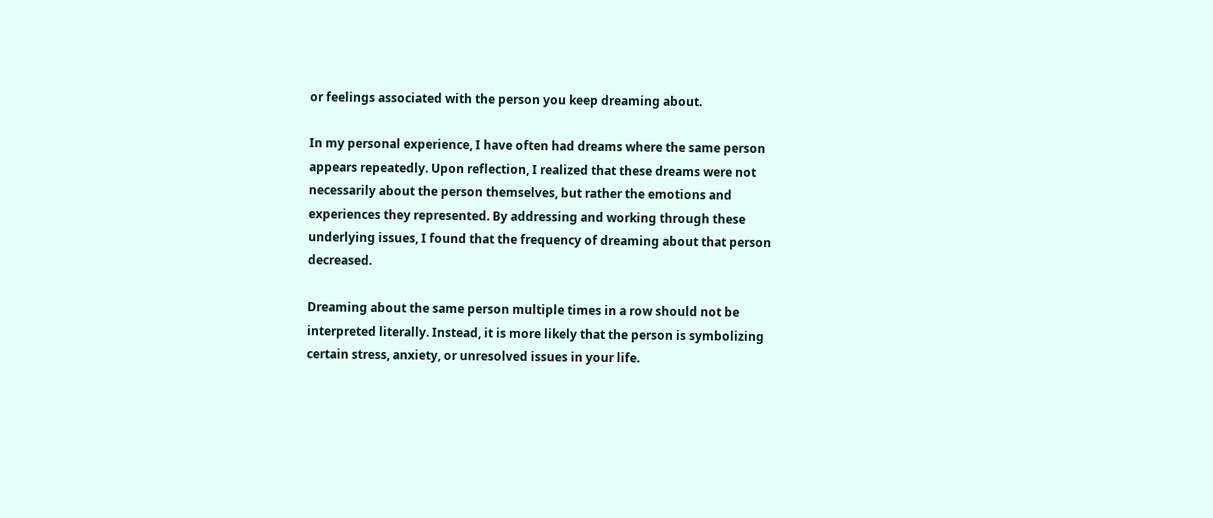or feelings associated with the person you keep dreaming about.

In my personal experience, I have often had dreams where the same person appears repeatedly. Upon reflection, I realized that these dreams were not necessarily about the person themselves, but rather the emotions and experiences they represented. By addressing and working through these underlying issues, I found that the frequency of dreaming about that person decreased.

Dreaming about the same person multiple times in a row should not be interpreted literally. Instead, it is more likely that the person is symbolizing certain stress, anxiety, or unresolved issues in your life.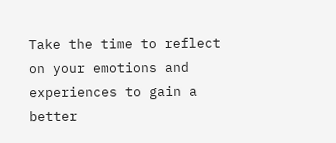Take the time to reflect on your emotions and experiences to gain a better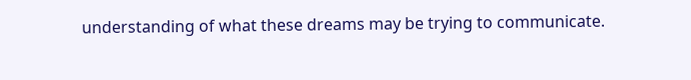understanding of what these dreams may be trying to communicate.